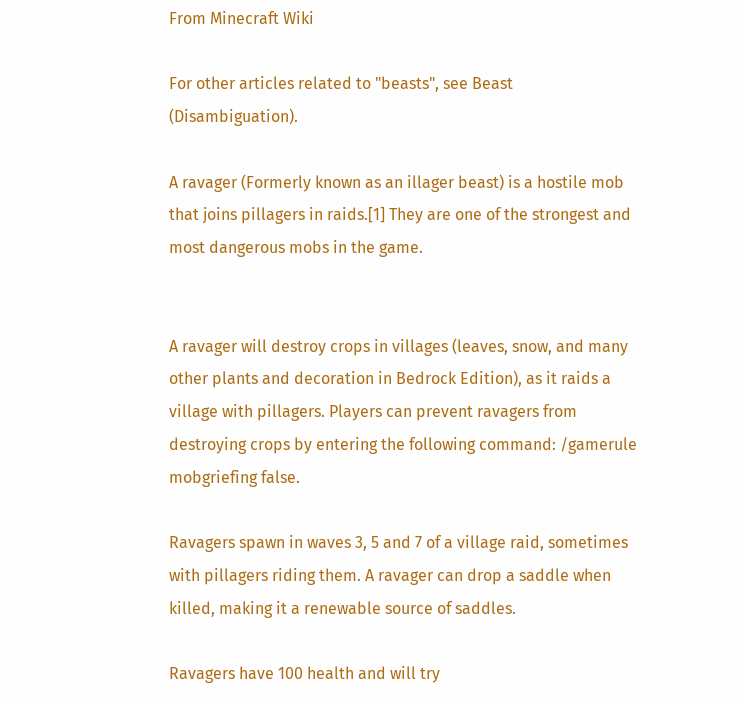From Minecraft Wiki

For other articles related to "beasts", see Beast (Disambiguation).

A ravager (Formerly known as an illager beast) is a hostile mob that joins pillagers in raids.[1] They are one of the strongest and most dangerous mobs in the game.


A ravager will destroy crops in villages (leaves, snow, and many other plants and decoration in Bedrock Edition), as it raids a village with pillagers. Players can prevent ravagers from destroying crops by entering the following command: /gamerule mobgriefing false.

Ravagers spawn in waves 3, 5 and 7 of a village raid, sometimes with pillagers riding them. A ravager can drop a saddle when killed, making it a renewable source of saddles.

Ravagers have 100 health and will try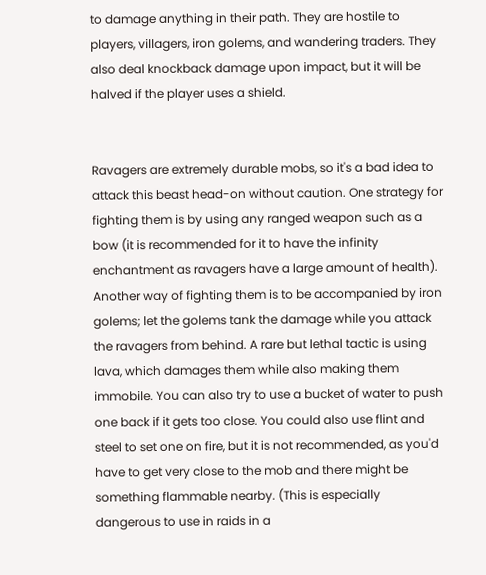to damage anything in their path. They are hostile to players, villagers, iron golems, and wandering traders. They also deal knockback damage upon impact, but it will be halved if the player uses a shield.


Ravagers are extremely durable mobs, so it's a bad idea to attack this beast head-on without caution. One strategy for fighting them is by using any ranged weapon such as a bow (it is recommended for it to have the infinity enchantment as ravagers have a large amount of health). Another way of fighting them is to be accompanied by iron golems; let the golems tank the damage while you attack the ravagers from behind. A rare but lethal tactic is using lava, which damages them while also making them immobile. You can also try to use a bucket of water to push one back if it gets too close. You could also use flint and steel to set one on fire, but it is not recommended, as you'd have to get very close to the mob and there might be something flammable nearby. (This is especially dangerous to use in raids in a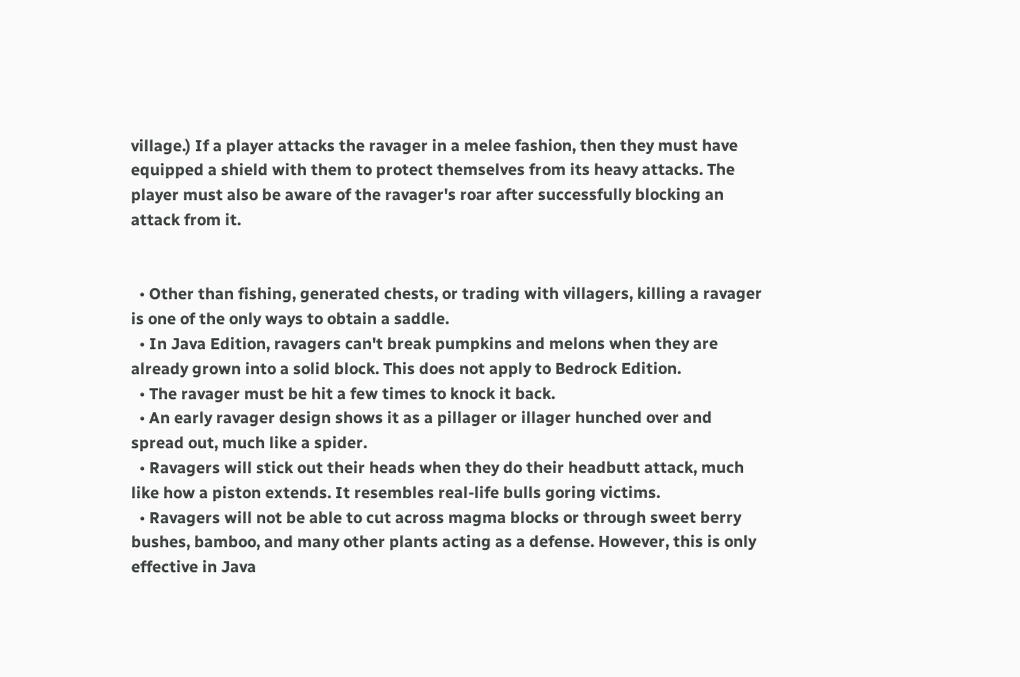village.) If a player attacks the ravager in a melee fashion, then they must have equipped a shield with them to protect themselves from its heavy attacks. The player must also be aware of the ravager's roar after successfully blocking an attack from it.


  • Other than fishing, generated chests, or trading with villagers, killing a ravager is one of the only ways to obtain a saddle.
  • In Java Edition, ravagers can't break pumpkins and melons when they are already grown into a solid block. This does not apply to Bedrock Edition.
  • The ravager must be hit a few times to knock it back.
  • An early ravager design shows it as a pillager or illager hunched over and spread out, much like a spider.
  • Ravagers will stick out their heads when they do their headbutt attack, much like how a piston extends. It resembles real-life bulls goring victims.
  • Ravagers will not be able to cut across magma blocks or through sweet berry bushes, bamboo, and many other plants acting as a defense. However, this is only effective in Java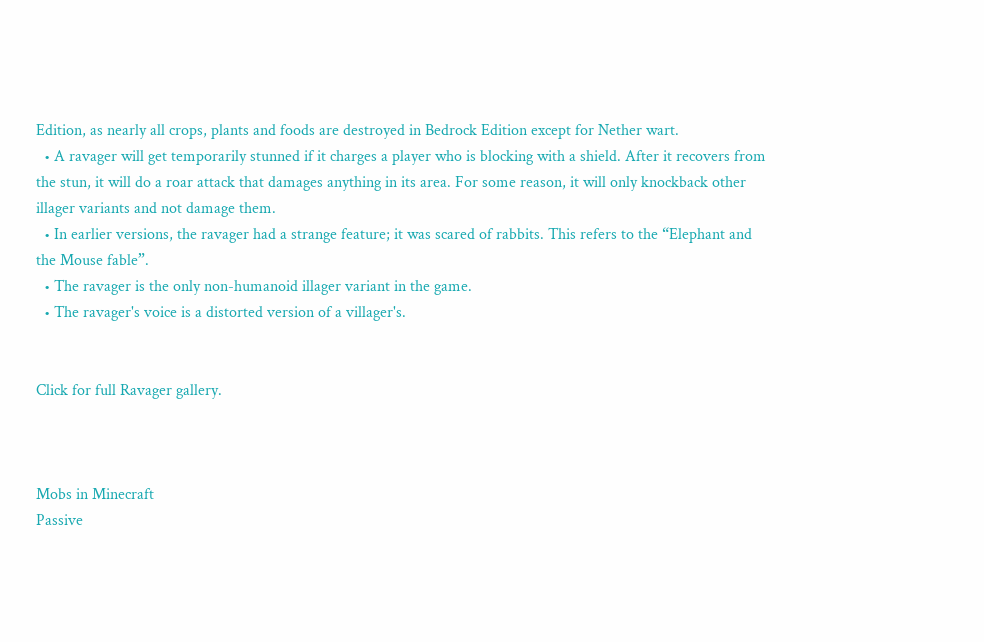Edition, as nearly all crops, plants and foods are destroyed in Bedrock Edition except for Nether wart.
  • A ravager will get temporarily stunned if it charges a player who is blocking with a shield. After it recovers from the stun, it will do a roar attack that damages anything in its area. For some reason, it will only knockback other illager variants and not damage them.
  • In earlier versions, the ravager had a strange feature; it was scared of rabbits. This refers to the “Elephant and the Mouse fable”.
  • The ravager is the only non-humanoid illager variant in the game.
  • The ravager's voice is a distorted version of a villager's.


Click for full Ravager gallery.



Mobs in Minecraft
Passive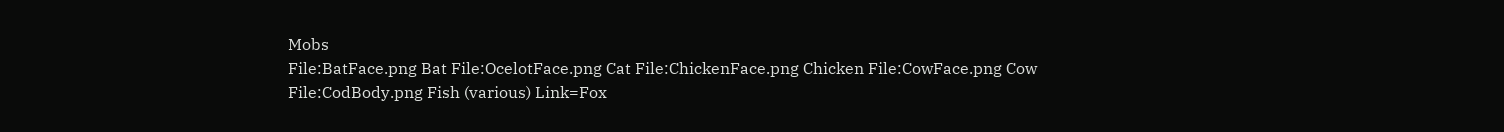Mobs
File:BatFace.png Bat File:OcelotFace.png Cat File:ChickenFace.png Chicken File:CowFace.png Cow
File:CodBody.png Fish (various) Link=Fox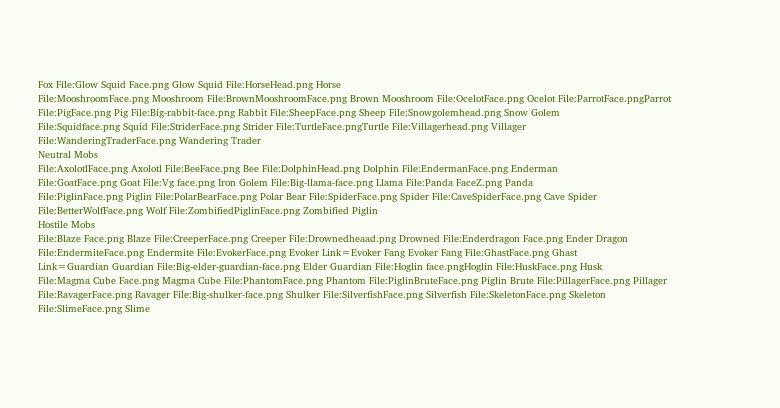Fox File:Glow Squid Face.png Glow Squid File:HorseHead.png Horse
File:MooshroomFace.png Mooshroom File:BrownMooshroomFace.png Brown Mooshroom File:OcelotFace.png Ocelot File:ParrotFace.pngParrot
File:PigFace.png Pig File:Big-rabbit-face.png Rabbit File:SheepFace.png Sheep File:Snowgolemhead.png Snow Golem
File:Squidface.png Squid File:StriderFace.png Strider File:TurtleFace.pngTurtle File:Villagerhead.png Villager
File:WanderingTraderFace.png Wandering Trader
Neutral Mobs
File:AxolotlFace.png Axolotl File:BeeFace.png Bee File:DolphinHead.png Dolphin File:EndermanFace.png Enderman
File:GoatFace.png Goat File:Vg face.png Iron Golem File:Big-llama-face.png Llama File:Panda FaceZ.png Panda
File:PiglinFace.png Piglin File:PolarBearFace.png Polar Bear File:SpiderFace.png Spider File:CaveSpiderFace.png Cave Spider
File:BetterWolfFace.png Wolf File:ZombifiedPiglinFace.png Zombified Piglin
Hostile Mobs
File:Blaze Face.png Blaze File:CreeperFace.png Creeper File:Drownedheaad.png Drowned File:Enderdragon Face.png Ender Dragon
File:EndermiteFace.png Endermite File:EvokerFace.png Evoker Link=Evoker Fang Evoker Fang File:GhastFace.png Ghast
Link=Guardian Guardian File:Big-elder-guardian-face.png Elder Guardian File:Hoglin face.pngHoglin File:HuskFace.png Husk
File:Magma Cube Face.png Magma Cube File:PhantomFace.png Phantom File:PiglinBruteFace.png Piglin Brute File:PillagerFace.png Pillager
File:RavagerFace.png Ravager File:Big-shulker-face.png Shulker File:SilverfishFace.png Silverfish File:SkeletonFace.png Skeleton
File:SlimeFace.png Slime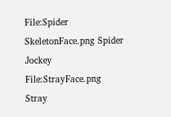File:Spider SkeletonFace.png Spider Jockey File:StrayFace.png Stray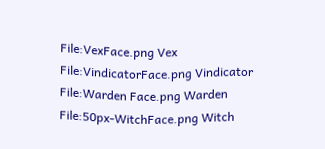File:VexFace.png Vex
File:VindicatorFace.png Vindicator File:Warden Face.png Warden File:50px-WitchFace.png Witch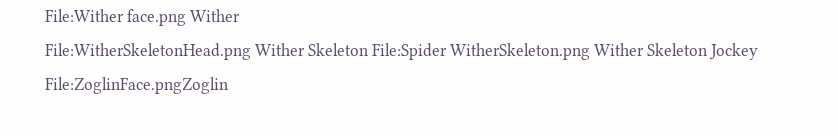File:Wither face.png Wither
File:WitherSkeletonHead.png Wither Skeleton File:Spider WitherSkeleton.png Wither Skeleton Jockey File:ZoglinFace.pngZoglin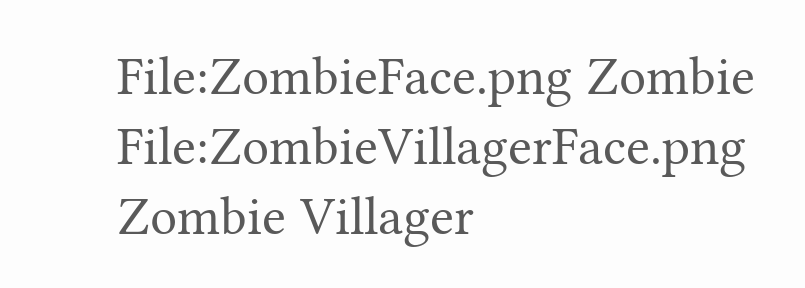File:ZombieFace.png Zombie
File:ZombieVillagerFace.png Zombie Villager